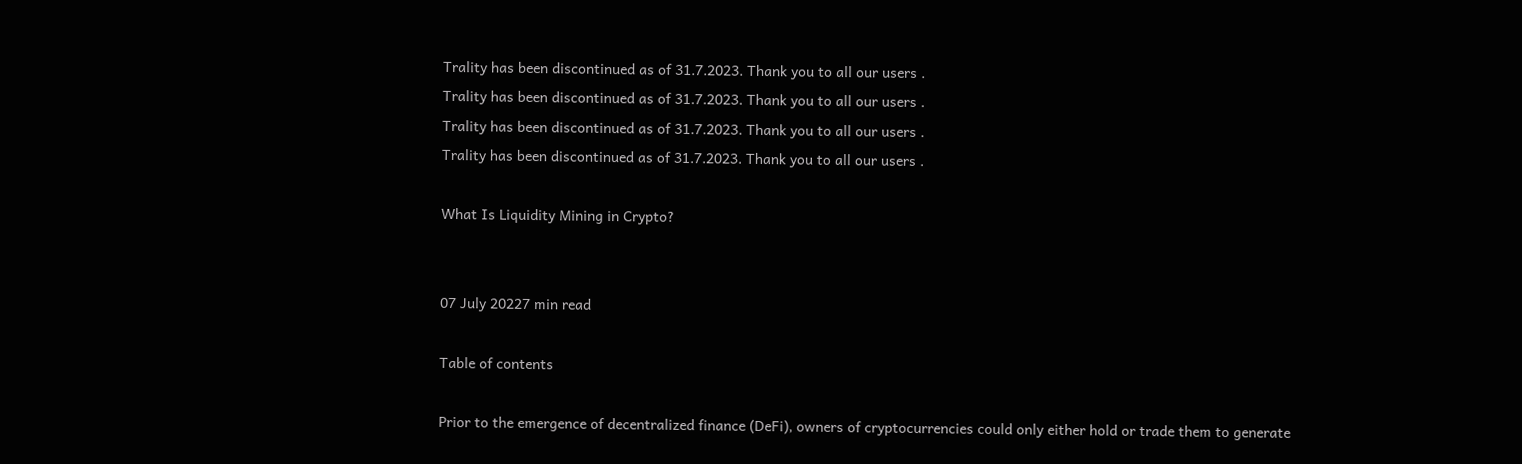Trality has been discontinued as of 31.7.2023. Thank you to all our users .
Trality has been discontinued as of 31.7.2023. Thank you to all our users .
Trality has been discontinued as of 31.7.2023. Thank you to all our users .
Trality has been discontinued as of 31.7.2023. Thank you to all our users .

What Is Liquidity Mining in Crypto?


07 July 20227 min read

Table of contents

Prior to the emergence of decentralized finance (DeFi), owners of cryptocurrencies could only either hold or trade them to generate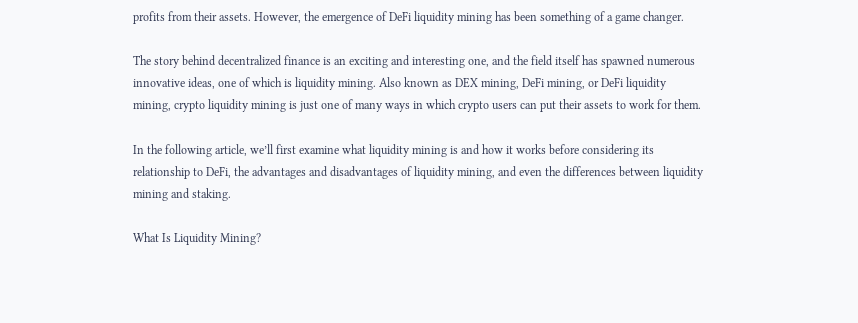profits from their assets. However, the emergence of DeFi liquidity mining has been something of a game changer.

The story behind decentralized finance is an exciting and interesting one, and the field itself has spawned numerous innovative ideas, one of which is liquidity mining. Also known as DEX mining, DeFi mining, or DeFi liquidity mining, crypto liquidity mining is just one of many ways in which crypto users can put their assets to work for them.

In the following article, we’ll first examine what liquidity mining is and how it works before considering its relationship to DeFi, the advantages and disadvantages of liquidity mining, and even the differences between liquidity mining and staking.

What Is Liquidity Mining?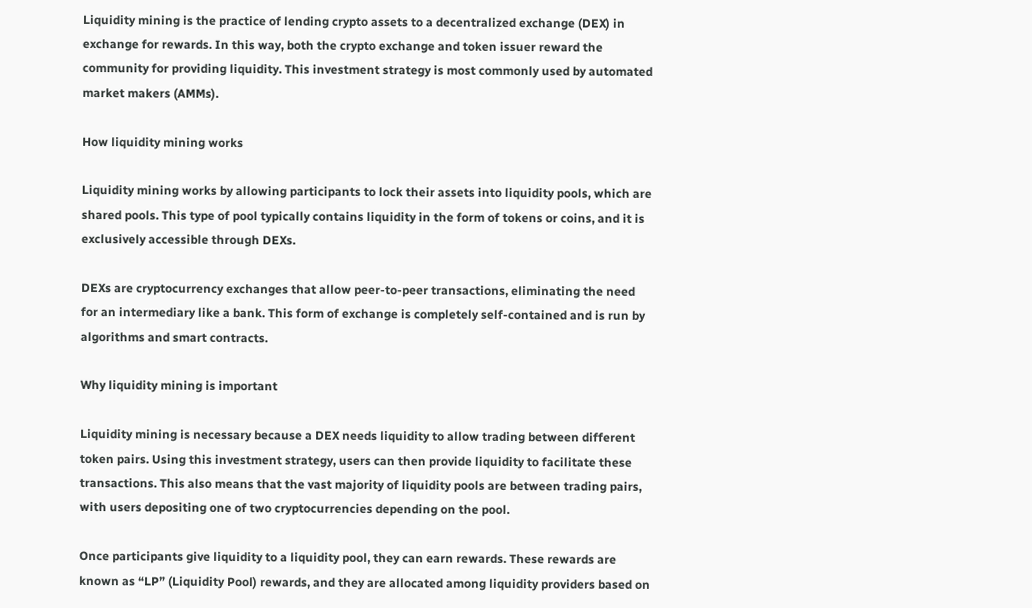Liquidity mining is the practice of lending crypto assets to a decentralized exchange (DEX) in exchange for rewards. In this way, both the crypto exchange and token issuer reward the community for providing liquidity. This investment strategy is most commonly used by automated market makers (AMMs).

How liquidity mining works

Liquidity mining works by allowing participants to lock their assets into liquidity pools, which are shared pools. This type of pool typically contains liquidity in the form of tokens or coins, and it is exclusively accessible through DEXs.

DEXs are cryptocurrency exchanges that allow peer-to-peer transactions, eliminating the need for an intermediary like a bank. This form of exchange is completely self-contained and is run by algorithms and smart contracts.

Why liquidity mining is important

Liquidity mining is necessary because a DEX needs liquidity to allow trading between different token pairs. Using this investment strategy, users can then provide liquidity to facilitate these transactions. This also means that the vast majority of liquidity pools are between trading pairs, with users depositing one of two cryptocurrencies depending on the pool.

Once participants give liquidity to a liquidity pool, they can earn rewards. These rewards are known as “LP” (Liquidity Pool) rewards, and they are allocated among liquidity providers based on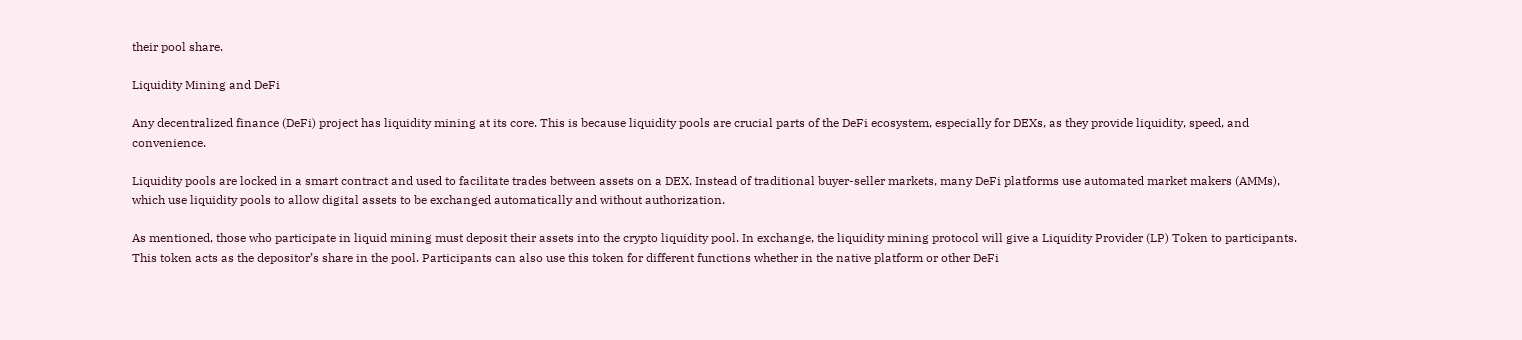their pool share.

Liquidity Mining and DeFi

Any decentralized finance (DeFi) project has liquidity mining at its core. This is because liquidity pools are crucial parts of the DeFi ecosystem, especially for DEXs, as they provide liquidity, speed, and convenience.

Liquidity pools are locked in a smart contract and used to facilitate trades between assets on a DEX. Instead of traditional buyer-seller markets, many DeFi platforms use automated market makers (AMMs), which use liquidity pools to allow digital assets to be exchanged automatically and without authorization.

As mentioned, those who participate in liquid mining must deposit their assets into the crypto liquidity pool. In exchange, the liquidity mining protocol will give a Liquidity Provider (LP) Token to participants. This token acts as the depositor’s share in the pool. Participants can also use this token for different functions whether in the native platform or other DeFi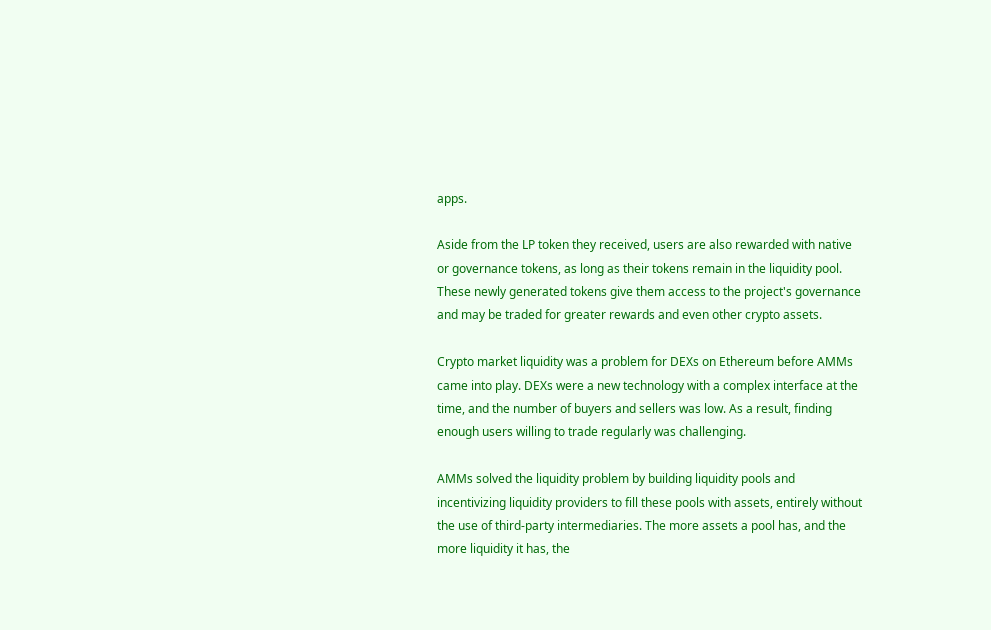apps.

Aside from the LP token they received, users are also rewarded with native or governance tokens, as long as their tokens remain in the liquidity pool. These newly generated tokens give them access to the project's governance and may be traded for greater rewards and even other crypto assets.

Crypto market liquidity was a problem for DEXs on Ethereum before AMMs came into play. DEXs were a new technology with a complex interface at the time, and the number of buyers and sellers was low. As a result, finding enough users willing to trade regularly was challenging.

AMMs solved the liquidity problem by building liquidity pools and incentivizing liquidity providers to fill these pools with assets, entirely without the use of third-party intermediaries. The more assets a pool has, and the more liquidity it has, the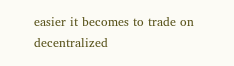easier it becomes to trade on decentralized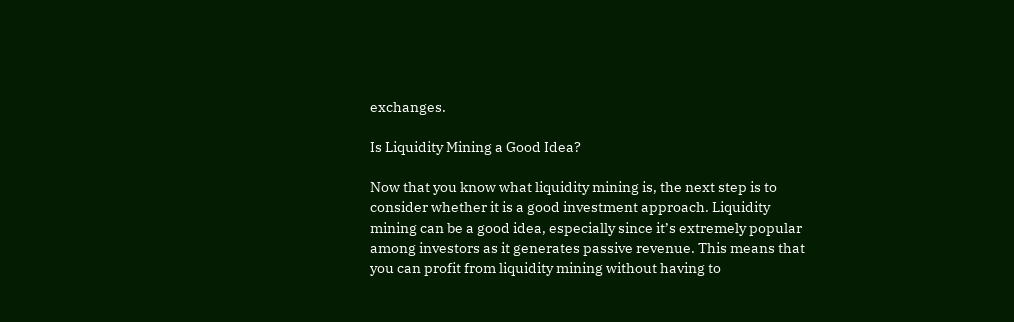exchanges.

Is Liquidity Mining a Good Idea?

Now that you know what liquidity mining is, the next step is to consider whether it is a good investment approach. Liquidity mining can be a good idea, especially since it’s extremely popular among investors as it generates passive revenue. This means that you can profit from liquidity mining without having to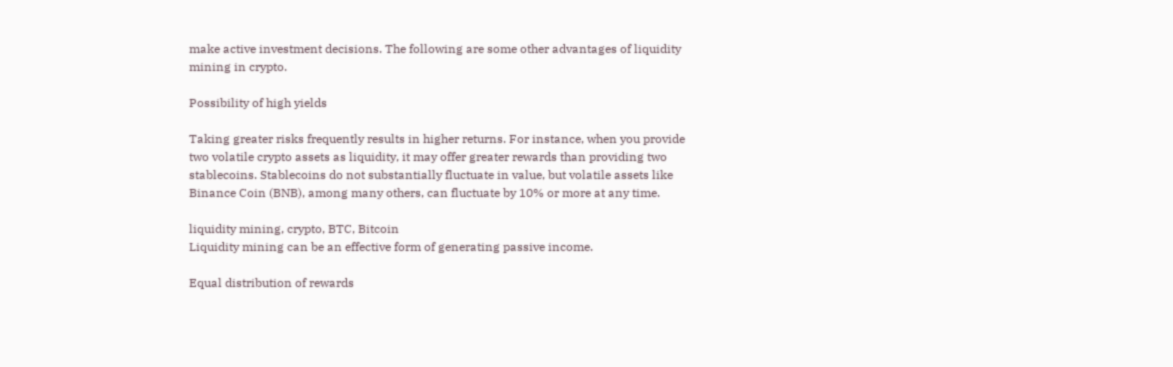make active investment decisions. The following are some other advantages of liquidity mining in crypto.

Possibility of high yields

Taking greater risks frequently results in higher returns. For instance, when you provide two volatile crypto assets as liquidity, it may offer greater rewards than providing two stablecoins. Stablecoins do not substantially fluctuate in value, but volatile assets like Binance Coin (BNB), among many others, can fluctuate by 10% or more at any time.

liquidity mining, crypto, BTC, Bitcoin
Liquidity mining can be an effective form of generating passive income.

Equal distribution of rewards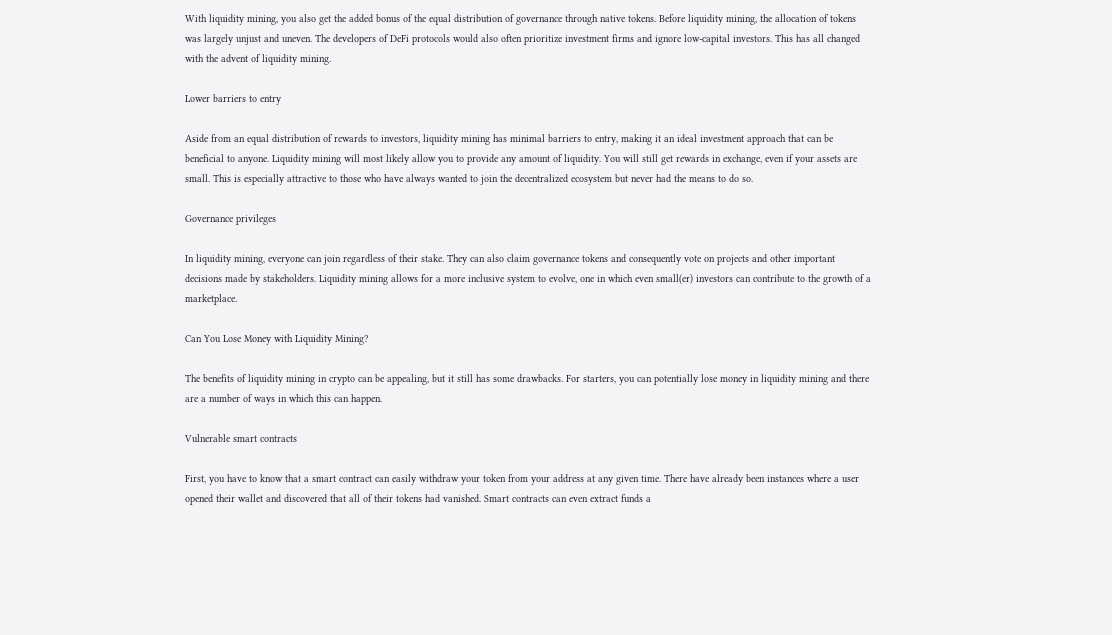With liquidity mining, you also get the added bonus of the equal distribution of governance through native tokens. Before liquidity mining, the allocation of tokens was largely unjust and uneven. The developers of DeFi protocols would also often prioritize investment firms and ignore low-capital investors. This has all changed with the advent of liquidity mining.

Lower barriers to entry

Aside from an equal distribution of rewards to investors, liquidity mining has minimal barriers to entry, making it an ideal investment approach that can be beneficial to anyone. Liquidity mining will most likely allow you to provide any amount of liquidity. You will still get rewards in exchange, even if your assets are small. This is especially attractive to those who have always wanted to join the decentralized ecosystem but never had the means to do so.

Governance privileges

In liquidity mining, everyone can join regardless of their stake. They can also claim governance tokens and consequently vote on projects and other important decisions made by stakeholders. Liquidity mining allows for a more inclusive system to evolve, one in which even small(er) investors can contribute to the growth of a marketplace.

Can You Lose Money with Liquidity Mining?

The benefits of liquidity mining in crypto can be appealing, but it still has some drawbacks. For starters, you can potentially lose money in liquidity mining and there are a number of ways in which this can happen.

Vulnerable smart contracts

First, you have to know that a smart contract can easily withdraw your token from your address at any given time. There have already been instances where a user opened their wallet and discovered that all of their tokens had vanished. Smart contracts can even extract funds a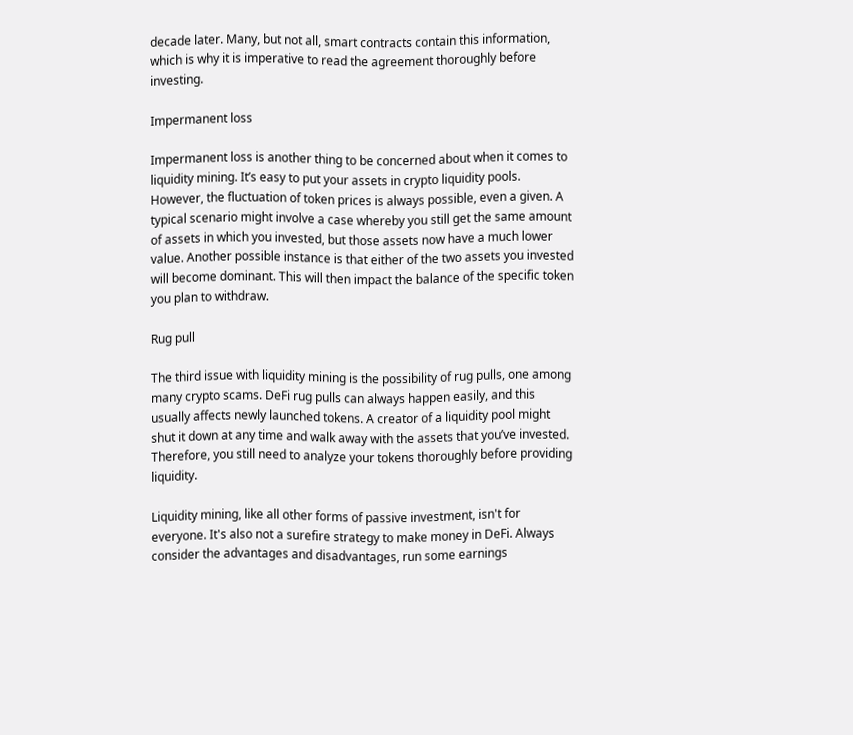decade later. Many, but not all, smart contracts contain this information, which is why it is imperative to read the agreement thoroughly before investing.

Impermanent loss

Impermanent loss is another thing to be concerned about when it comes to liquidity mining. It’s easy to put your assets in crypto liquidity pools. However, the fluctuation of token prices is always possible, even a given. A typical scenario might involve a case whereby you still get the same amount of assets in which you invested, but those assets now have a much lower value. Another possible instance is that either of the two assets you invested will become dominant. This will then impact the balance of the specific token you plan to withdraw.

Rug pull

The third issue with liquidity mining is the possibility of rug pulls, one among many crypto scams. DeFi rug pulls can always happen easily, and this usually affects newly launched tokens. A creator of a liquidity pool might shut it down at any time and walk away with the assets that you’ve invested. Therefore, you still need to analyze your tokens thoroughly before providing liquidity.

Liquidity mining, like all other forms of passive investment, isn't for everyone. It's also not a surefire strategy to make money in DeFi. Always consider the advantages and disadvantages, run some earnings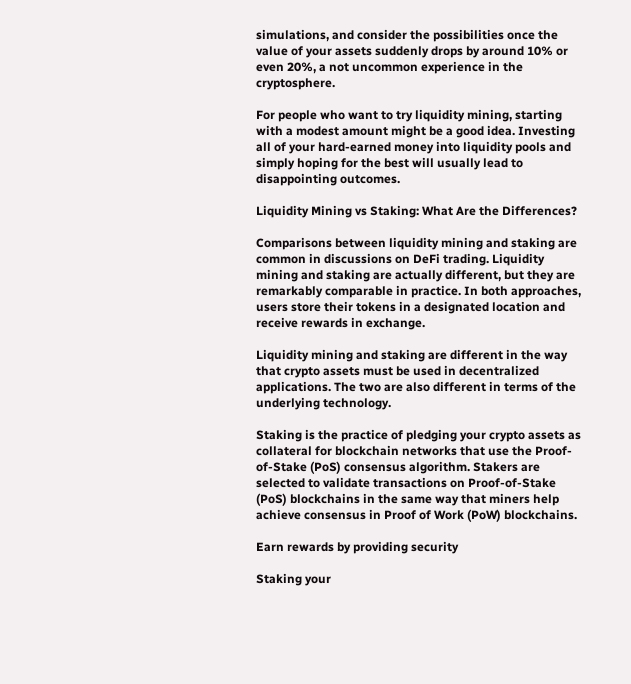simulations, and consider the possibilities once the value of your assets suddenly drops by around 10% or even 20%, a not uncommon experience in the cryptosphere.

For people who want to try liquidity mining, starting with a modest amount might be a good idea. Investing all of your hard-earned money into liquidity pools and simply hoping for the best will usually lead to disappointing outcomes.

Liquidity Mining vs Staking: What Are the Differences?

Comparisons between liquidity mining and staking are common in discussions on DeFi trading. Liquidity mining and staking are actually different, but they are remarkably comparable in practice. In both approaches, users store their tokens in a designated location and receive rewards in exchange.

Liquidity mining and staking are different in the way that crypto assets must be used in decentralized applications. The two are also different in terms of the underlying technology.

Staking is the practice of pledging your crypto assets as collateral for blockchain networks that use the Proof-of-Stake (PoS) consensus algorithm. Stakers are selected to validate transactions on Proof-of-Stake (PoS) blockchains in the same way that miners help achieve consensus in Proof of Work (PoW) blockchains.

Earn rewards by providing security

Staking your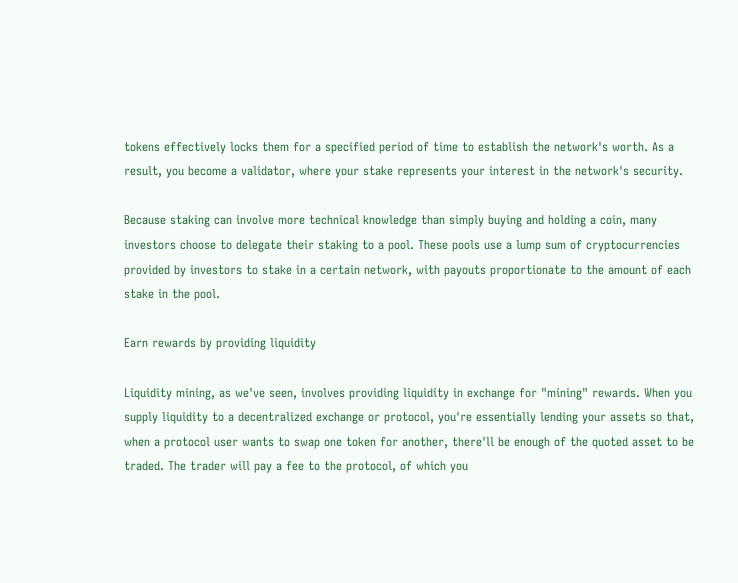tokens effectively locks them for a specified period of time to establish the network's worth. As a result, you become a validator, where your stake represents your interest in the network's security.

Because staking can involve more technical knowledge than simply buying and holding a coin, many investors choose to delegate their staking to a pool. These pools use a lump sum of cryptocurrencies provided by investors to stake in a certain network, with payouts proportionate to the amount of each stake in the pool.

Earn rewards by providing liquidity

Liquidity mining, as we've seen, involves providing liquidity in exchange for "mining" rewards. When you supply liquidity to a decentralized exchange or protocol, you're essentially lending your assets so that, when a protocol user wants to swap one token for another, there'll be enough of the quoted asset to be traded. The trader will pay a fee to the protocol, of which you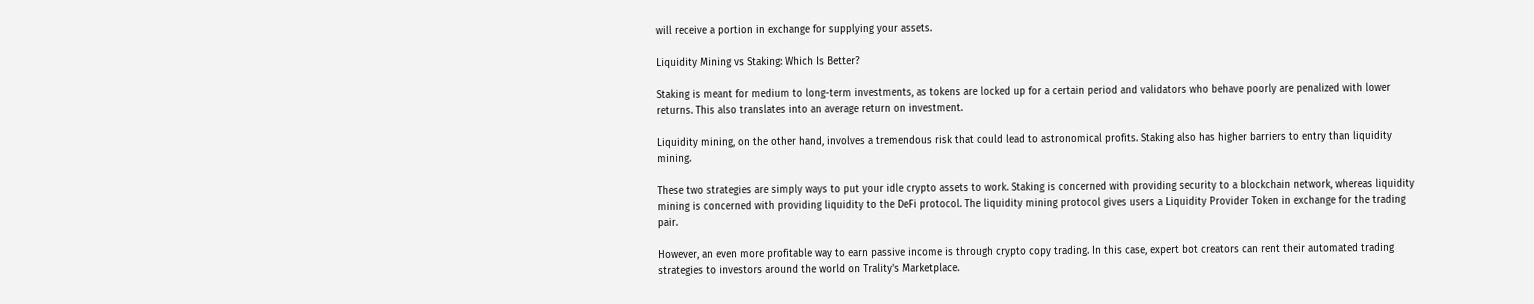will receive a portion in exchange for supplying your assets.

Liquidity Mining vs Staking: Which Is Better?

Staking is meant for medium to long-term investments, as tokens are locked up for a certain period and validators who behave poorly are penalized with lower returns. This also translates into an average return on investment.

Liquidity mining, on the other hand, involves a tremendous risk that could lead to astronomical profits. Staking also has higher barriers to entry than liquidity mining.

These two strategies are simply ways to put your idle crypto assets to work. Staking is concerned with providing security to a blockchain network, whereas liquidity mining is concerned with providing liquidity to the DeFi protocol. The liquidity mining protocol gives users a Liquidity Provider Token in exchange for the trading pair.

However, an even more profitable way to earn passive income is through crypto copy trading. In this case, expert bot creators can rent their automated trading strategies to investors around the world on Trality's Marketplace.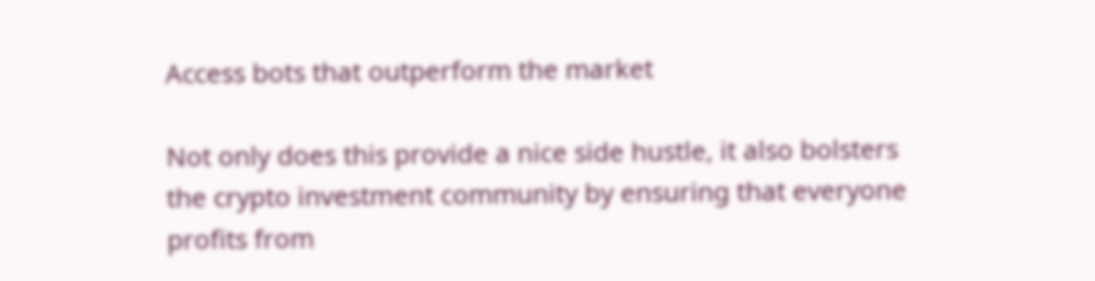Access bots that outperform the market

Not only does this provide a nice side hustle, it also bolsters the crypto investment community by ensuring that everyone profits from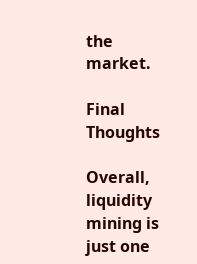the market.

Final Thoughts

Overall, liquidity mining is just one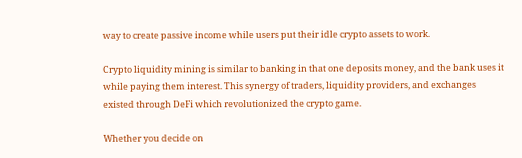way to create passive income while users put their idle crypto assets to work.

Crypto liquidity mining is similar to banking in that one deposits money, and the bank uses it while paying them interest. This synergy of traders, liquidity providers, and exchanges existed through DeFi which revolutionized the crypto game.

Whether you decide on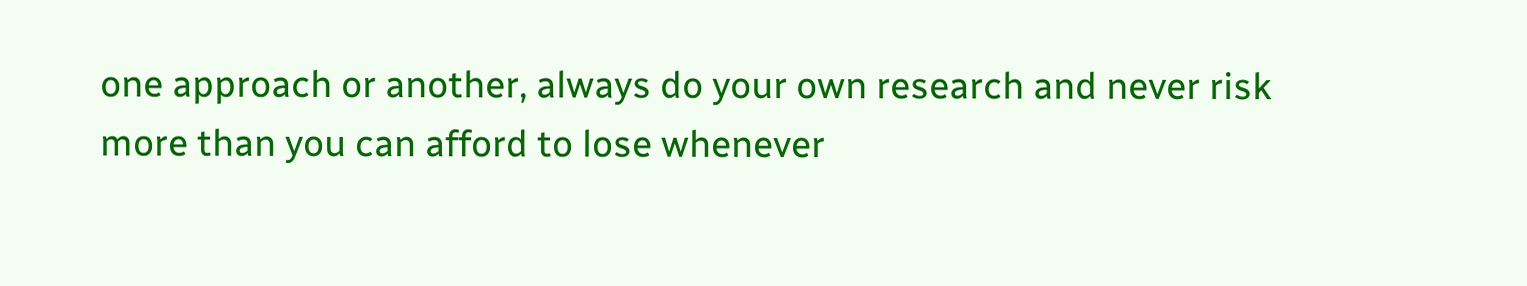one approach or another, always do your own research and never risk more than you can afford to lose whenever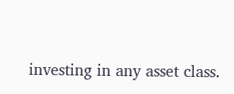investing in any asset class.